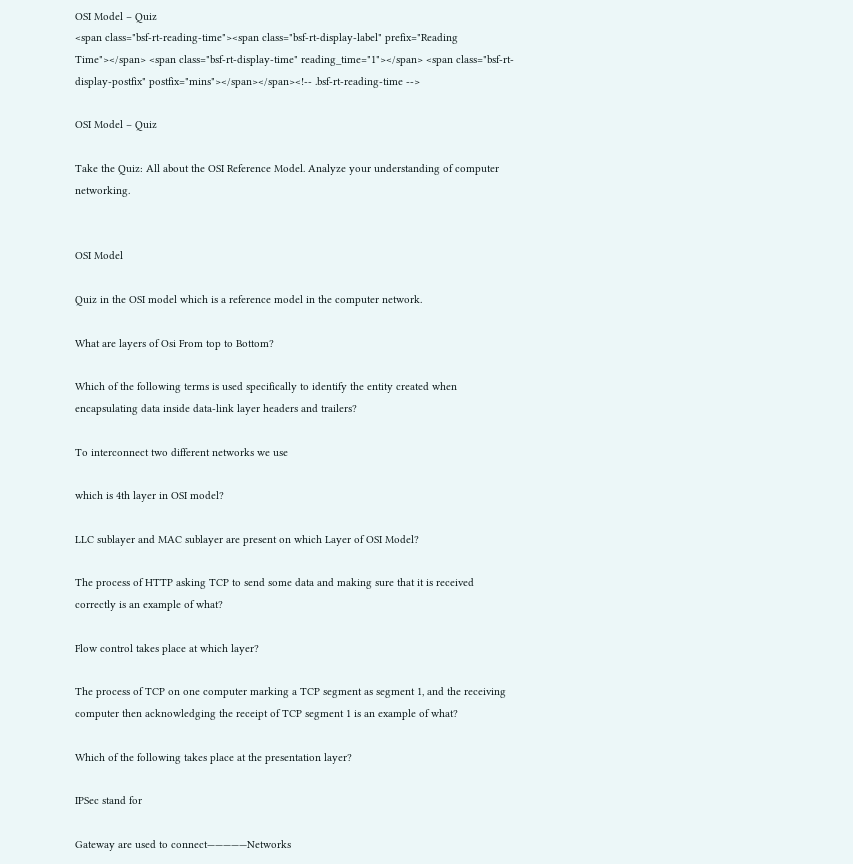OSI Model – Quiz
<span class="bsf-rt-reading-time"><span class="bsf-rt-display-label" prefix="Reading Time"></span> <span class="bsf-rt-display-time" reading_time="1"></span> <span class="bsf-rt-display-postfix" postfix="mins"></span></span><!-- .bsf-rt-reading-time -->

OSI Model – Quiz

Take the Quiz: All about the OSI Reference Model. Analyze your understanding of computer networking.


OSI Model

Quiz in the OSI model which is a reference model in the computer network.

What are layers of Osi From top to Bottom?

Which of the following terms is used specifically to identify the entity created when encapsulating data inside data-link layer headers and trailers?

To interconnect two different networks we use

which is 4th layer in OSI model?

LLC sublayer and MAC sublayer are present on which Layer of OSI Model?

The process of HTTP asking TCP to send some data and making sure that it is received correctly is an example of what?

Flow control takes place at which layer?

The process of TCP on one computer marking a TCP segment as segment 1, and the receiving computer then acknowledging the receipt of TCP segment 1 is an example of what?

Which of the following takes place at the presentation layer?

IPSec stand for

Gateway are used to connect—————Networks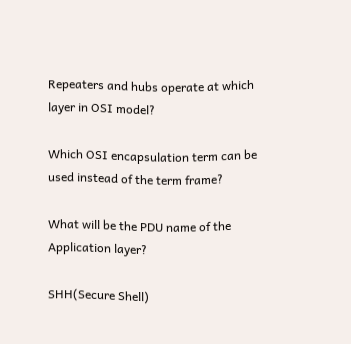Repeaters and hubs operate at which layer in OSI model?

Which OSI encapsulation term can be used instead of the term frame?

What will be the PDU name of the Application layer?

SHH(Secure Shell)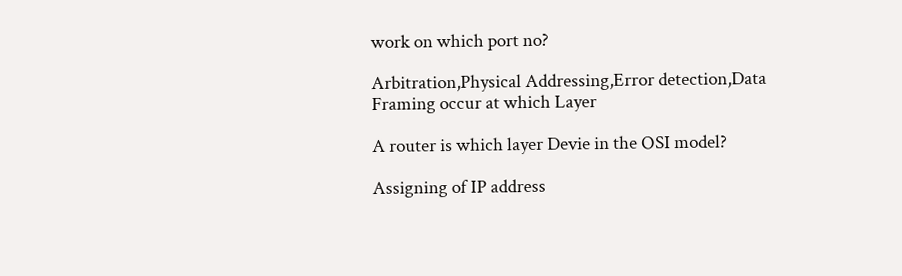work on which port no?

Arbitration,Physical Addressing,Error detection,Data Framing occur at which Layer

A router is which layer Devie in the OSI model?

Assigning of IP address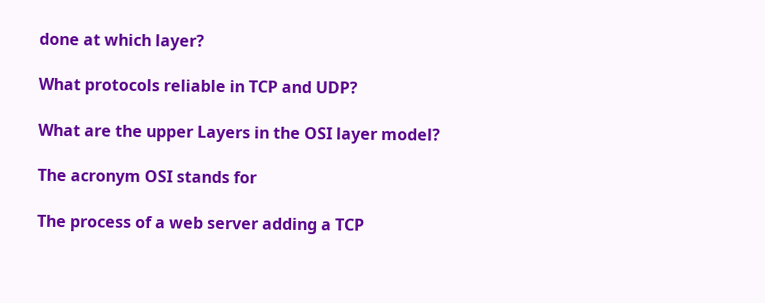done at which layer?

What protocols reliable in TCP and UDP?

What are the upper Layers in the OSI layer model?

The acronym OSI stands for

The process of a web server adding a TCP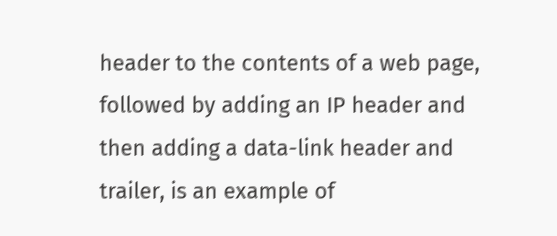header to the contents of a web page, followed by adding an IP header and then adding a data-link header and trailer, is an example of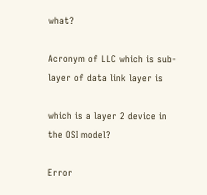what?

Acronym of LLC which is sub-layer of data link layer is

which is a layer 2 device in the OSI model?

Error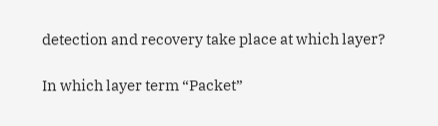detection and recovery take place at which layer?

In which layer term “Packet”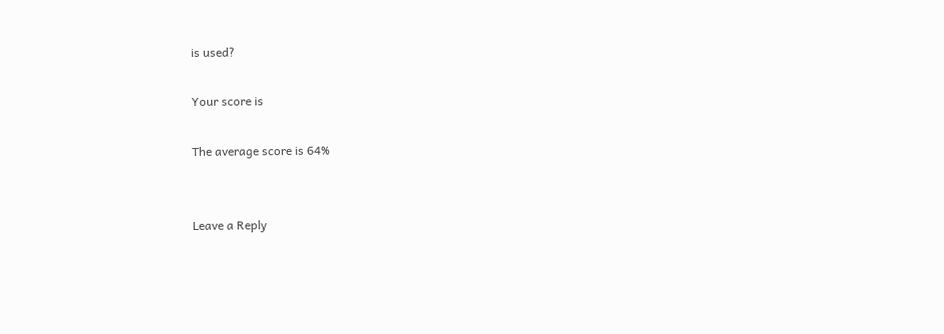is used?

Your score is

The average score is 64%


Leave a Reply